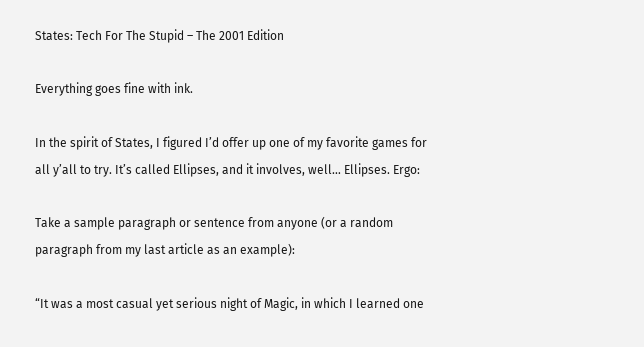States: Tech For The Stupid – The 2001 Edition

Everything goes fine with ink.

In the spirit of States, I figured I’d offer up one of my favorite games for all y’all to try. It’s called Ellipses, and it involves, well… Ellipses. Ergo:

Take a sample paragraph or sentence from anyone (or a random paragraph from my last article as an example):

“It was a most casual yet serious night of Magic, in which I learned one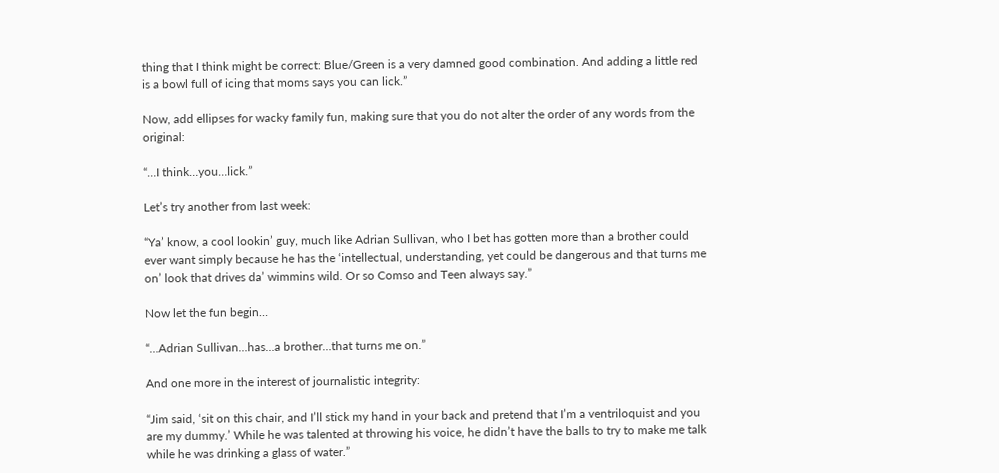thing that I think might be correct: Blue/Green is a very damned good combination. And adding a little red is a bowl full of icing that moms says you can lick.”

Now, add ellipses for wacky family fun, making sure that you do not alter the order of any words from the original:

“…I think…you…lick.”

Let’s try another from last week:

“Ya’ know, a cool lookin’ guy, much like Adrian Sullivan, who I bet has gotten more than a brother could ever want simply because he has the ‘intellectual, understanding, yet could be dangerous and that turns me on’ look that drives da’ wimmins wild. Or so Comso and Teen always say.”

Now let the fun begin…

“…Adrian Sullivan…has…a brother…that turns me on.”

And one more in the interest of journalistic integrity:

“Jim said, ‘sit on this chair, and I’ll stick my hand in your back and pretend that I’m a ventriloquist and you are my dummy.’ While he was talented at throwing his voice, he didn’t have the balls to try to make me talk while he was drinking a glass of water.”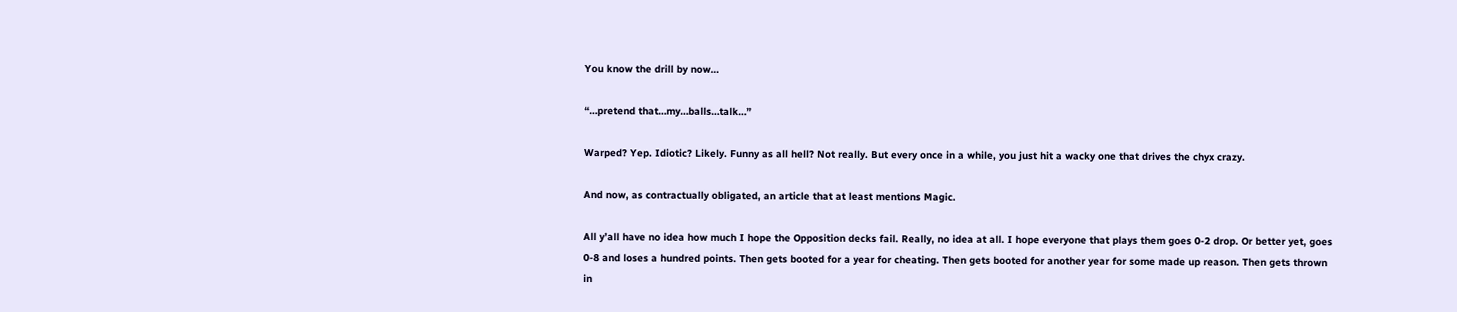You know the drill by now…

“…pretend that…my…balls…talk…”

Warped? Yep. Idiotic? Likely. Funny as all hell? Not really. But every once in a while, you just hit a wacky one that drives the chyx crazy.

And now, as contractually obligated, an article that at least mentions Magic.

All y’all have no idea how much I hope the Opposition decks fail. Really, no idea at all. I hope everyone that plays them goes 0-2 drop. Or better yet, goes 0-8 and loses a hundred points. Then gets booted for a year for cheating. Then gets booted for another year for some made up reason. Then gets thrown in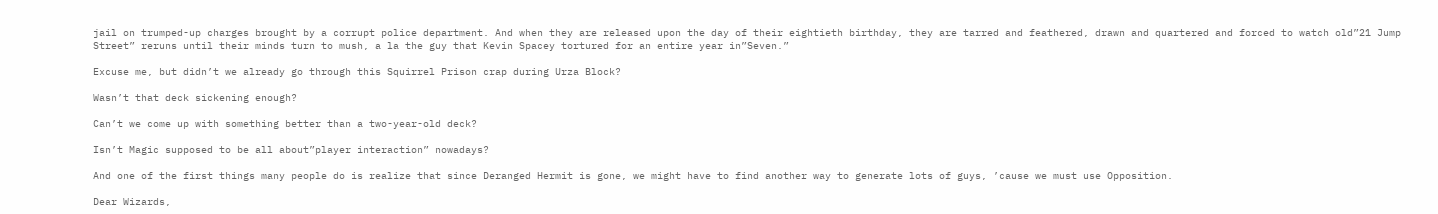jail on trumped-up charges brought by a corrupt police department. And when they are released upon the day of their eightieth birthday, they are tarred and feathered, drawn and quartered and forced to watch old”21 Jump Street” reruns until their minds turn to mush, a la the guy that Kevin Spacey tortured for an entire year in”Seven.”

Excuse me, but didn’t we already go through this Squirrel Prison crap during Urza Block?

Wasn’t that deck sickening enough?

Can’t we come up with something better than a two-year-old deck?

Isn’t Magic supposed to be all about”player interaction” nowadays?

And one of the first things many people do is realize that since Deranged Hermit is gone, we might have to find another way to generate lots of guys, ’cause we must use Opposition.

Dear Wizards,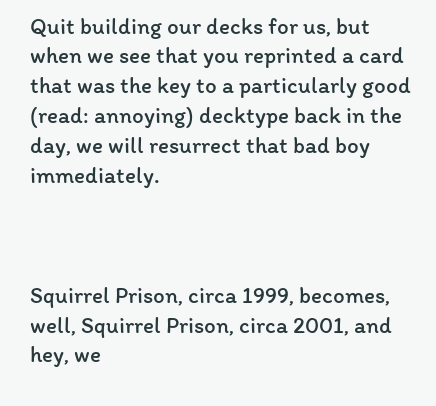Quit building our decks for us, but when we see that you reprinted a card that was the key to a particularly good (read: annoying) decktype back in the day, we will resurrect that bad boy immediately.



Squirrel Prison, circa 1999, becomes, well, Squirrel Prison, circa 2001, and hey, we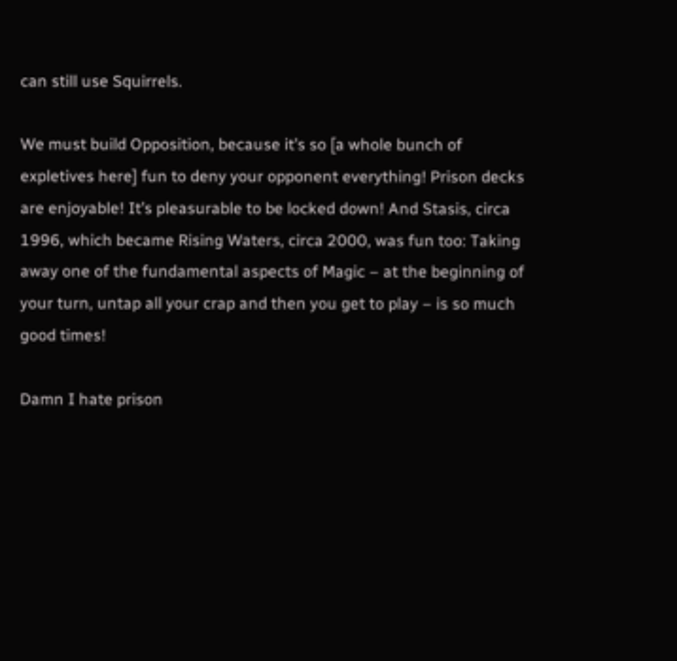can still use Squirrels.

We must build Opposition, because it’s so [a whole bunch of expletives here] fun to deny your opponent everything! Prison decks are enjoyable! It’s pleasurable to be locked down! And Stasis, circa 1996, which became Rising Waters, circa 2000, was fun too: Taking away one of the fundamental aspects of Magic – at the beginning of your turn, untap all your crap and then you get to play – is so much good times!

Damn I hate prison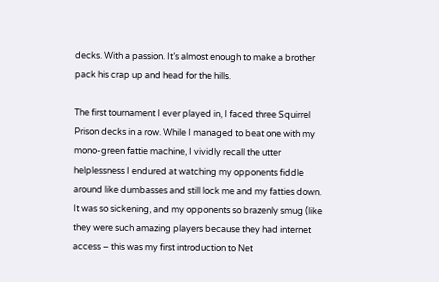decks. With a passion. It’s almost enough to make a brother pack his crap up and head for the hills.

The first tournament I ever played in, I faced three Squirrel Prison decks in a row. While I managed to beat one with my mono-green fattie machine, I vividly recall the utter helplessness I endured at watching my opponents fiddle around like dumbasses and still lock me and my fatties down. It was so sickening, and my opponents so brazenly smug (like they were such amazing players because they had internet access – this was my first introduction to Net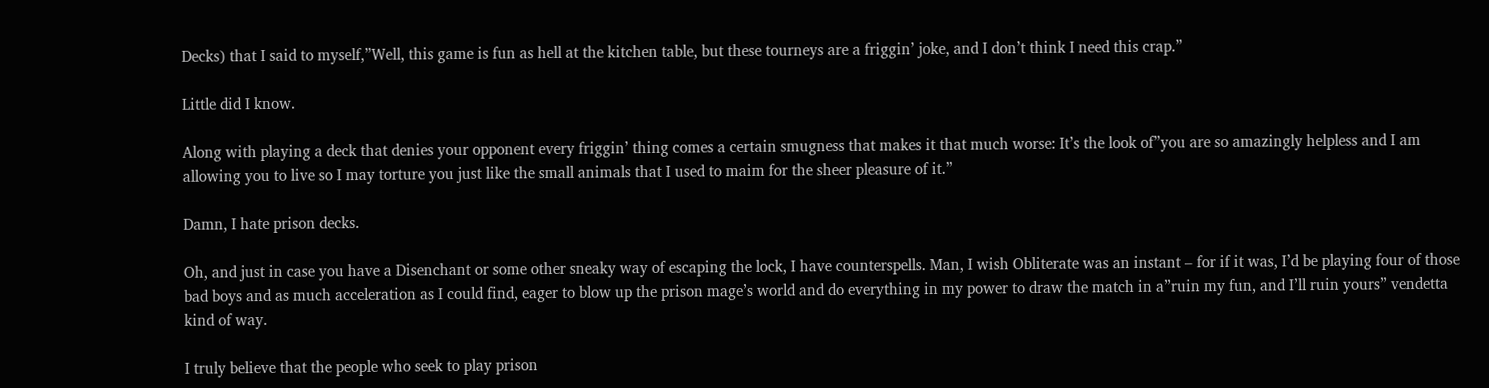Decks) that I said to myself,”Well, this game is fun as hell at the kitchen table, but these tourneys are a friggin’ joke, and I don’t think I need this crap.”

Little did I know.

Along with playing a deck that denies your opponent every friggin’ thing comes a certain smugness that makes it that much worse: It’s the look of”you are so amazingly helpless and I am allowing you to live so I may torture you just like the small animals that I used to maim for the sheer pleasure of it.”

Damn, I hate prison decks.

Oh, and just in case you have a Disenchant or some other sneaky way of escaping the lock, I have counterspells. Man, I wish Obliterate was an instant – for if it was, I’d be playing four of those bad boys and as much acceleration as I could find, eager to blow up the prison mage’s world and do everything in my power to draw the match in a”ruin my fun, and I’ll ruin yours” vendetta kind of way.

I truly believe that the people who seek to play prison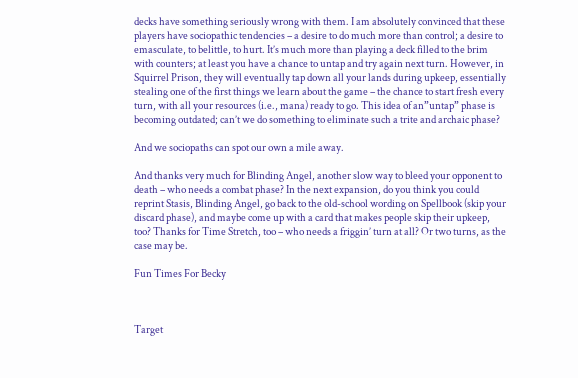decks have something seriously wrong with them. I am absolutely convinced that these players have sociopathic tendencies – a desire to do much more than control; a desire to emasculate, to belittle, to hurt. It’s much more than playing a deck filled to the brim with counters; at least you have a chance to untap and try again next turn. However, in Squirrel Prison, they will eventually tap down all your lands during upkeep, essentially stealing one of the first things we learn about the game – the chance to start fresh every turn, with all your resources (i.e., mana) ready to go. This idea of an”untap” phase is becoming outdated; can’t we do something to eliminate such a trite and archaic phase?

And we sociopaths can spot our own a mile away.

And thanks very much for Blinding Angel, another slow way to bleed your opponent to death – who needs a combat phase? In the next expansion, do you think you could reprint Stasis, Blinding Angel, go back to the old-school wording on Spellbook (skip your discard phase), and maybe come up with a card that makes people skip their upkeep, too? Thanks for Time Stretch, too – who needs a friggin’ turn at all? Or two turns, as the case may be.

Fun Times For Becky



Target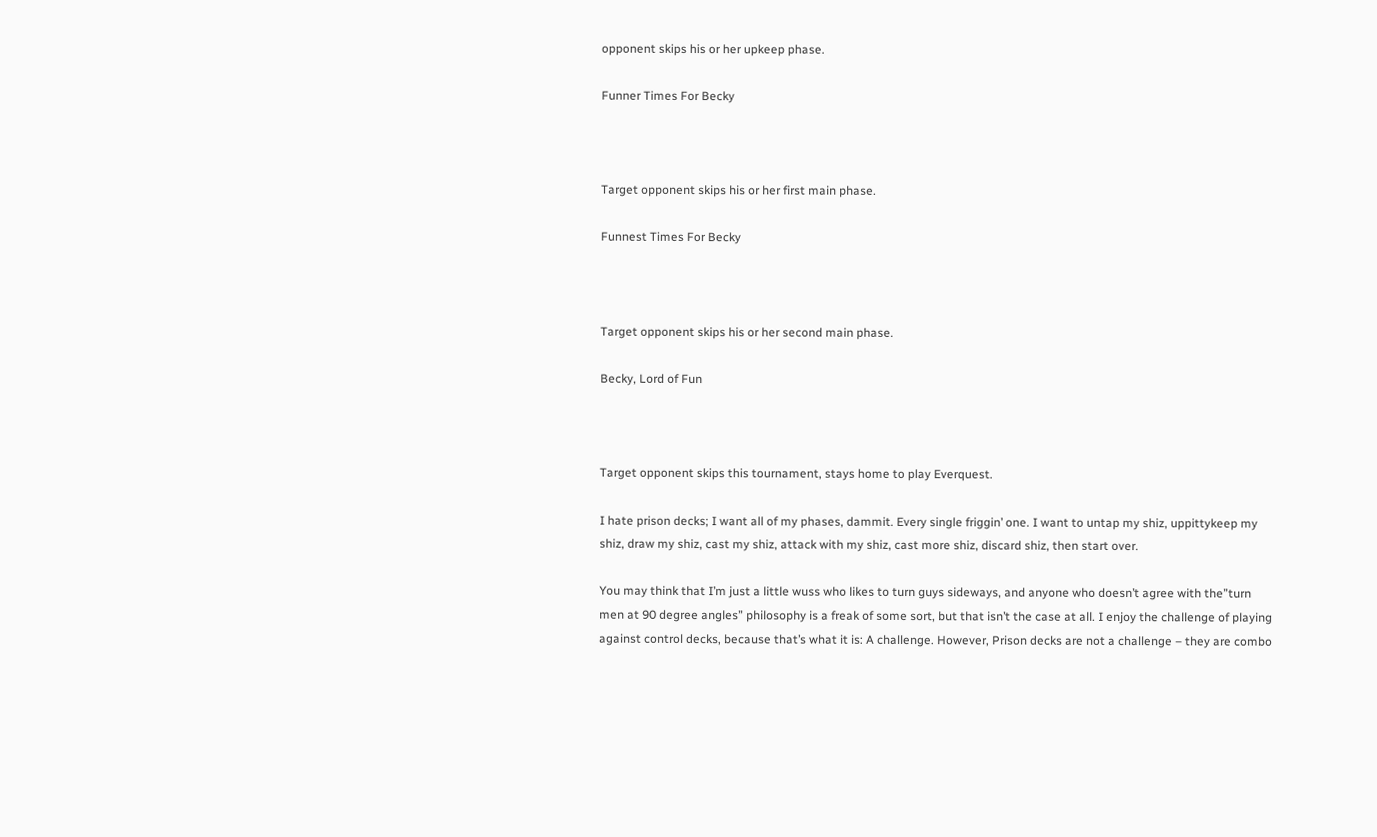opponent skips his or her upkeep phase.

Funner Times For Becky



Target opponent skips his or her first main phase.

Funnest Times For Becky



Target opponent skips his or her second main phase.

Becky, Lord of Fun



Target opponent skips this tournament, stays home to play Everquest.

I hate prison decks; I want all of my phases, dammit. Every single friggin’ one. I want to untap my shiz, uppittykeep my shiz, draw my shiz, cast my shiz, attack with my shiz, cast more shiz, discard shiz, then start over.

You may think that I’m just a little wuss who likes to turn guys sideways, and anyone who doesn’t agree with the”turn men at 90 degree angles” philosophy is a freak of some sort, but that isn’t the case at all. I enjoy the challenge of playing against control decks, because that’s what it is: A challenge. However, Prison decks are not a challenge – they are combo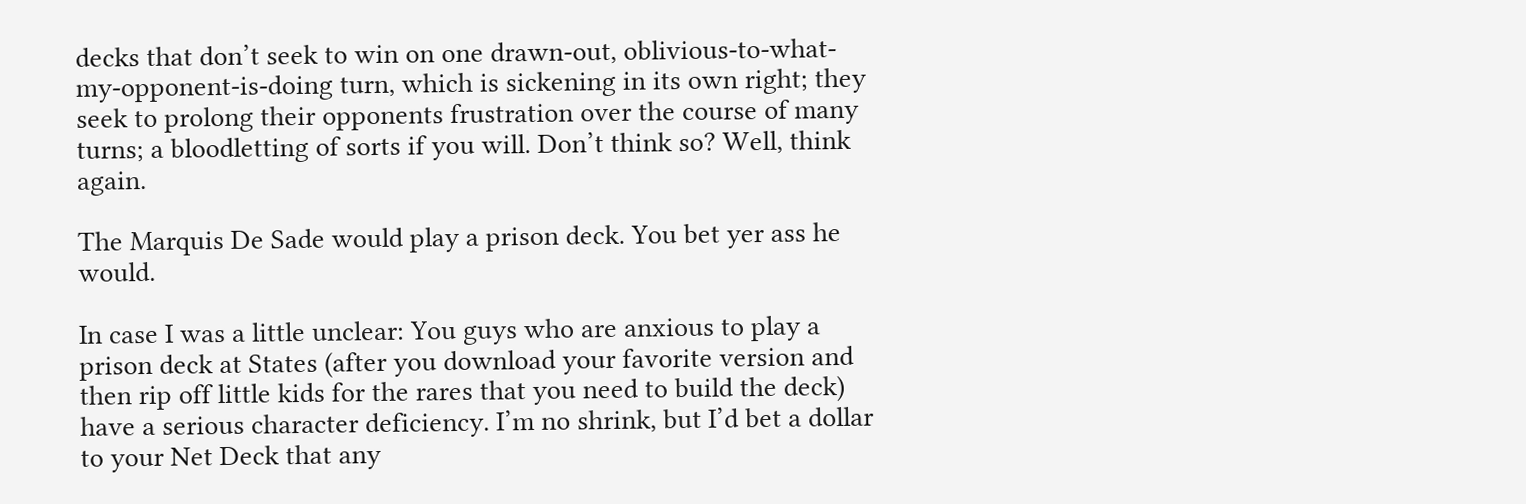decks that don’t seek to win on one drawn-out, oblivious-to-what-my-opponent-is-doing turn, which is sickening in its own right; they seek to prolong their opponents frustration over the course of many turns; a bloodletting of sorts if you will. Don’t think so? Well, think again.

The Marquis De Sade would play a prison deck. You bet yer ass he would.

In case I was a little unclear: You guys who are anxious to play a prison deck at States (after you download your favorite version and then rip off little kids for the rares that you need to build the deck) have a serious character deficiency. I’m no shrink, but I’d bet a dollar to your Net Deck that any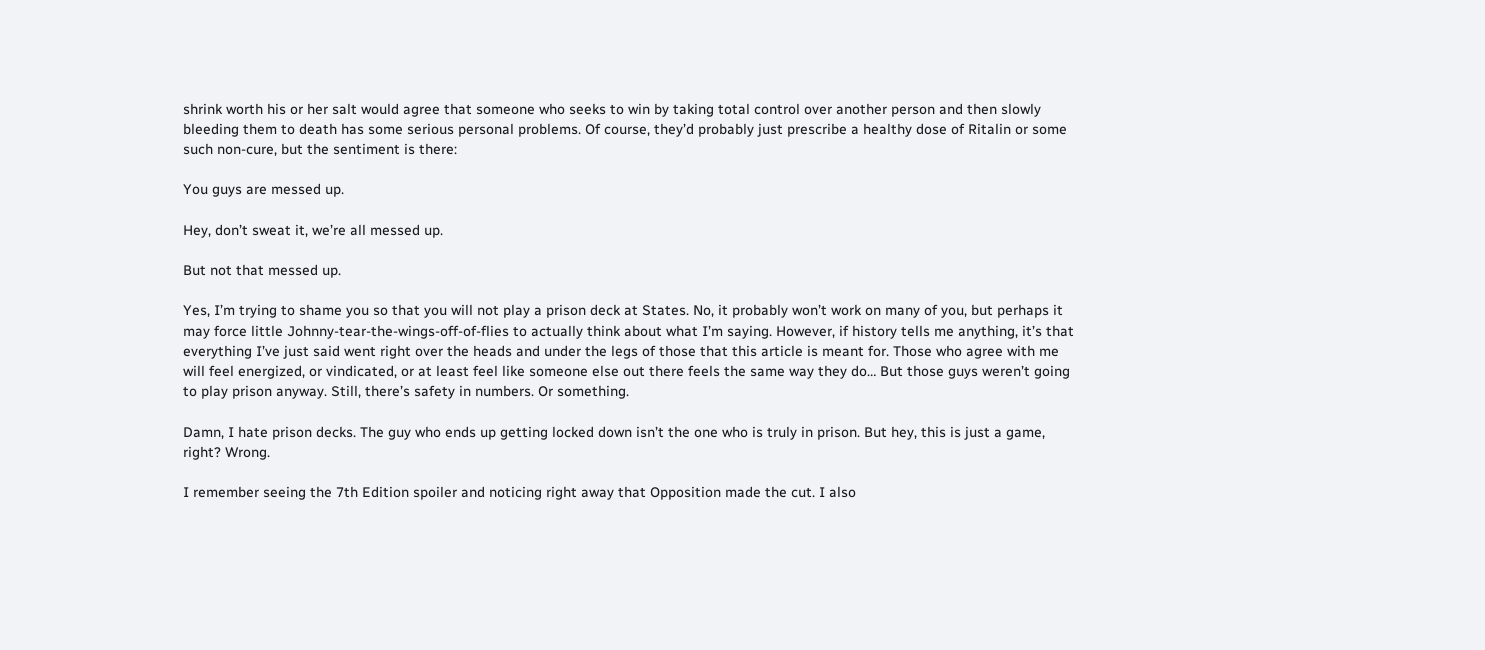shrink worth his or her salt would agree that someone who seeks to win by taking total control over another person and then slowly bleeding them to death has some serious personal problems. Of course, they’d probably just prescribe a healthy dose of Ritalin or some such non-cure, but the sentiment is there:

You guys are messed up.

Hey, don’t sweat it, we’re all messed up.

But not that messed up.

Yes, I’m trying to shame you so that you will not play a prison deck at States. No, it probably won’t work on many of you, but perhaps it may force little Johnny-tear-the-wings-off-of-flies to actually think about what I’m saying. However, if history tells me anything, it’s that everything I’ve just said went right over the heads and under the legs of those that this article is meant for. Those who agree with me will feel energized, or vindicated, or at least feel like someone else out there feels the same way they do… But those guys weren’t going to play prison anyway. Still, there’s safety in numbers. Or something.

Damn, I hate prison decks. The guy who ends up getting locked down isn’t the one who is truly in prison. But hey, this is just a game, right? Wrong.

I remember seeing the 7th Edition spoiler and noticing right away that Opposition made the cut. I also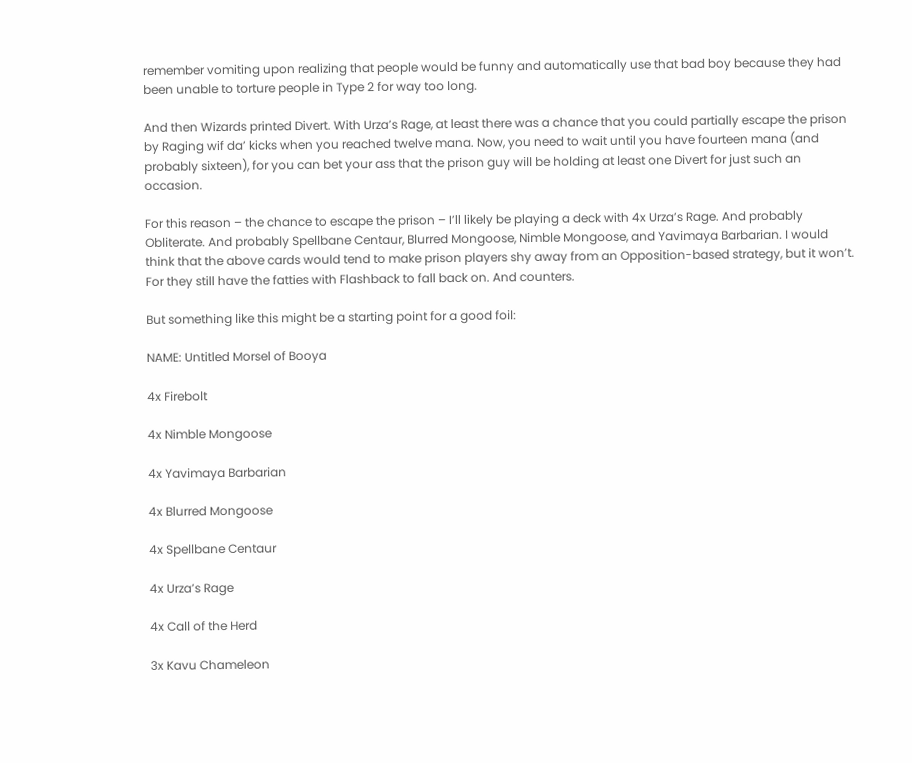remember vomiting upon realizing that people would be funny and automatically use that bad boy because they had been unable to torture people in Type 2 for way too long.

And then Wizards printed Divert. With Urza’s Rage, at least there was a chance that you could partially escape the prison by Raging wif da’ kicks when you reached twelve mana. Now, you need to wait until you have fourteen mana (and probably sixteen), for you can bet your ass that the prison guy will be holding at least one Divert for just such an occasion.

For this reason – the chance to escape the prison – I’ll likely be playing a deck with 4x Urza’s Rage. And probably Obliterate. And probably Spellbane Centaur, Blurred Mongoose, Nimble Mongoose, and Yavimaya Barbarian. I would think that the above cards would tend to make prison players shy away from an Opposition-based strategy, but it won’t. For they still have the fatties with Flashback to fall back on. And counters.

But something like this might be a starting point for a good foil:

NAME: Untitled Morsel of Booya

4x Firebolt

4x Nimble Mongoose

4x Yavimaya Barbarian

4x Blurred Mongoose

4x Spellbane Centaur

4x Urza’s Rage

4x Call of the Herd

3x Kavu Chameleon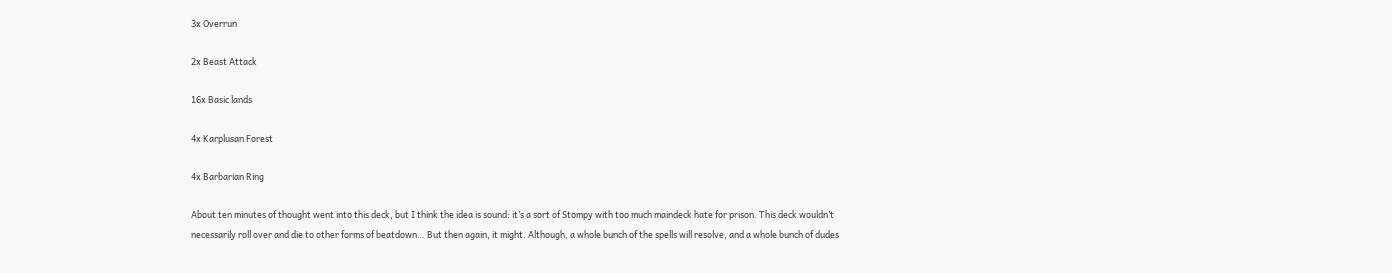3x Overrun

2x Beast Attack

16x Basic lands

4x Karplusan Forest

4x Barbarian Ring

About ten minutes of thought went into this deck, but I think the idea is sound: it’s a sort of Stompy with too much maindeck hate for prison. This deck wouldn’t necessarily roll over and die to other forms of beatdown… But then again, it might. Although, a whole bunch of the spells will resolve, and a whole bunch of dudes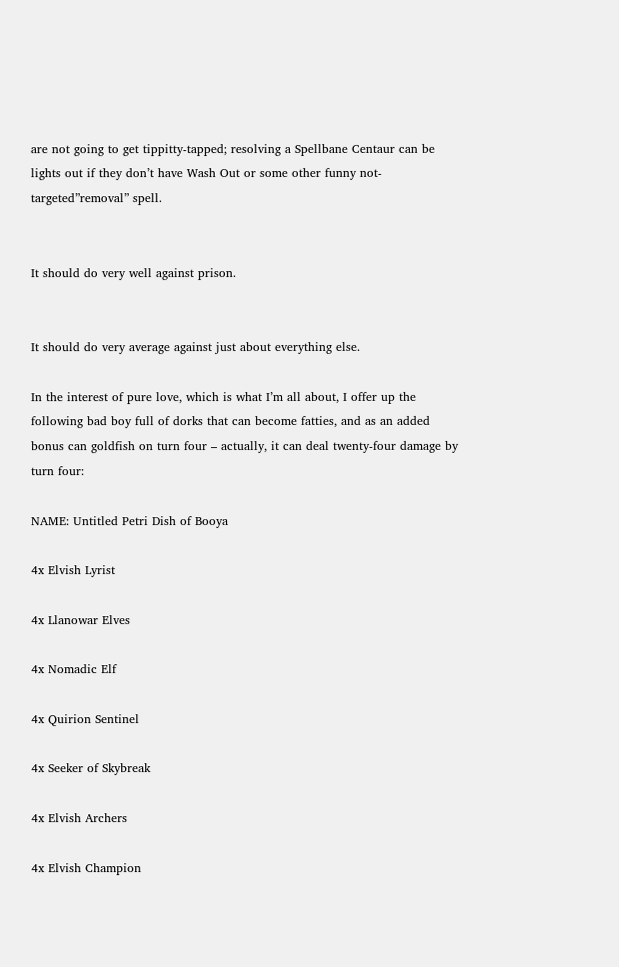are not going to get tippitty-tapped; resolving a Spellbane Centaur can be lights out if they don’t have Wash Out or some other funny not-targeted”removal” spell.


It should do very well against prison.


It should do very average against just about everything else.

In the interest of pure love, which is what I’m all about, I offer up the following bad boy full of dorks that can become fatties, and as an added bonus can goldfish on turn four – actually, it can deal twenty-four damage by turn four:

NAME: Untitled Petri Dish of Booya

4x Elvish Lyrist

4x Llanowar Elves

4x Nomadic Elf

4x Quirion Sentinel

4x Seeker of Skybreak

4x Elvish Archers

4x Elvish Champion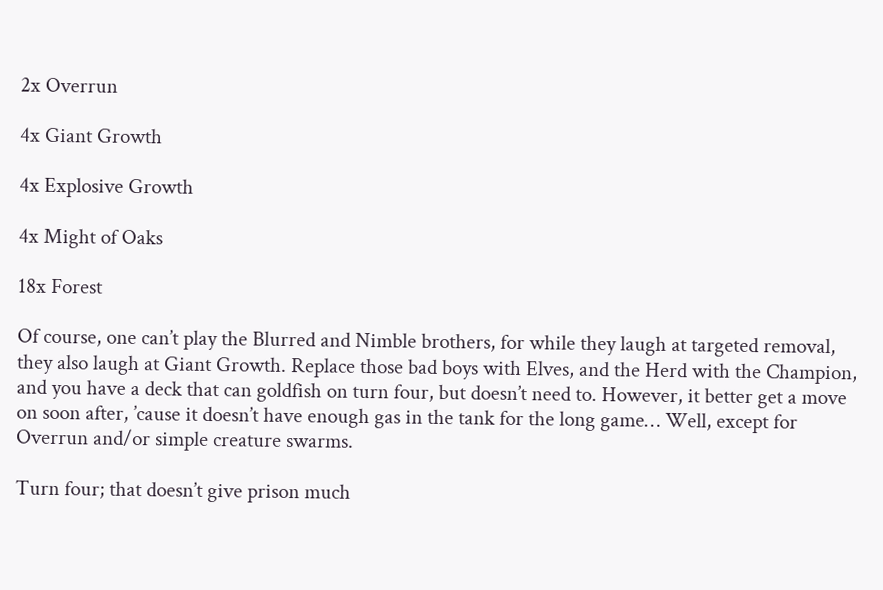2x Overrun

4x Giant Growth

4x Explosive Growth

4x Might of Oaks

18x Forest

Of course, one can’t play the Blurred and Nimble brothers, for while they laugh at targeted removal, they also laugh at Giant Growth. Replace those bad boys with Elves, and the Herd with the Champion, and you have a deck that can goldfish on turn four, but doesn’t need to. However, it better get a move on soon after, ’cause it doesn’t have enough gas in the tank for the long game… Well, except for Overrun and/or simple creature swarms.

Turn four; that doesn’t give prison much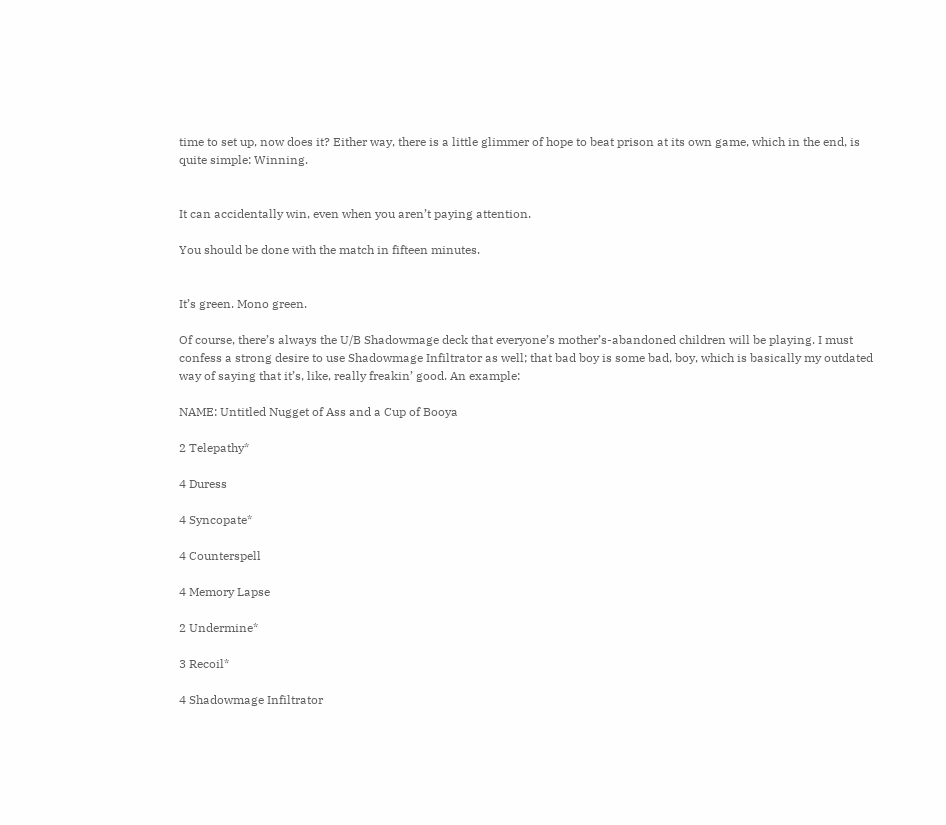time to set up, now does it? Either way, there is a little glimmer of hope to beat prison at its own game, which in the end, is quite simple: Winning.


It can accidentally win, even when you aren’t paying attention.

You should be done with the match in fifteen minutes.


It’s green. Mono green.

Of course, there’s always the U/B Shadowmage deck that everyone’s mother’s-abandoned children will be playing. I must confess a strong desire to use Shadowmage Infiltrator as well; that bad boy is some bad, boy, which is basically my outdated way of saying that it’s, like, really freakin’ good. An example:

NAME: Untitled Nugget of Ass and a Cup of Booya

2 Telepathy*

4 Duress

4 Syncopate*

4 Counterspell

4 Memory Lapse

2 Undermine*

3 Recoil*

4 Shadowmage Infiltrator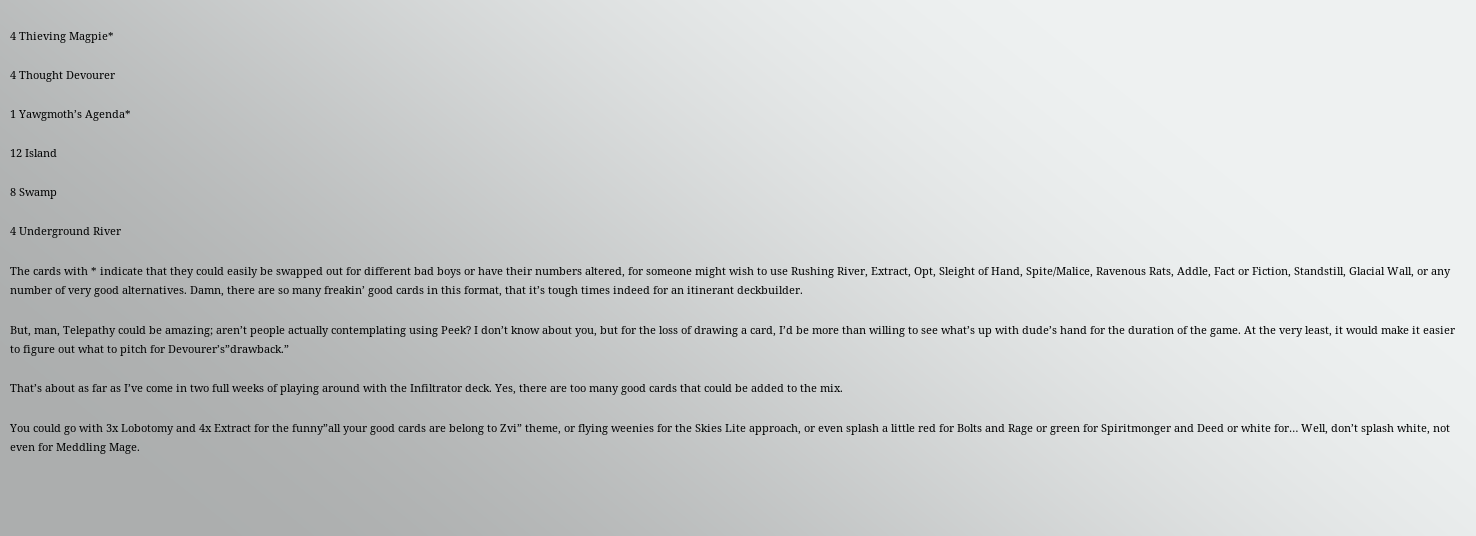4 Thieving Magpie*

4 Thought Devourer

1 Yawgmoth’s Agenda*

12 Island

8 Swamp

4 Underground River

The cards with * indicate that they could easily be swapped out for different bad boys or have their numbers altered, for someone might wish to use Rushing River, Extract, Opt, Sleight of Hand, Spite/Malice, Ravenous Rats, Addle, Fact or Fiction, Standstill, Glacial Wall, or any number of very good alternatives. Damn, there are so many freakin’ good cards in this format, that it’s tough times indeed for an itinerant deckbuilder.

But, man, Telepathy could be amazing; aren’t people actually contemplating using Peek? I don’t know about you, but for the loss of drawing a card, I’d be more than willing to see what’s up with dude’s hand for the duration of the game. At the very least, it would make it easier to figure out what to pitch for Devourer’s”drawback.”

That’s about as far as I’ve come in two full weeks of playing around with the Infiltrator deck. Yes, there are too many good cards that could be added to the mix.

You could go with 3x Lobotomy and 4x Extract for the funny”all your good cards are belong to Zvi” theme, or flying weenies for the Skies Lite approach, or even splash a little red for Bolts and Rage or green for Spiritmonger and Deed or white for… Well, don’t splash white, not even for Meddling Mage.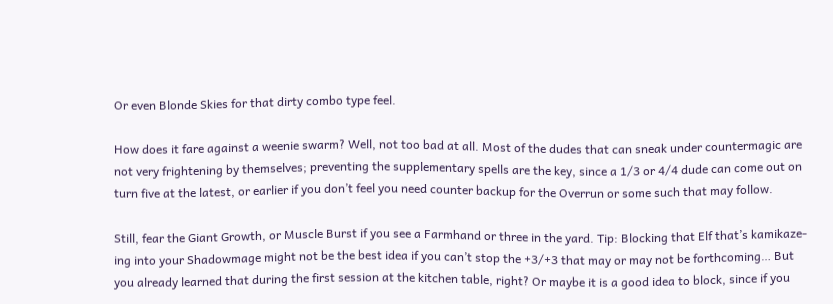Or even Blonde Skies for that dirty combo type feel.

How does it fare against a weenie swarm? Well, not too bad at all. Most of the dudes that can sneak under countermagic are not very frightening by themselves; preventing the supplementary spells are the key, since a 1/3 or 4/4 dude can come out on turn five at the latest, or earlier if you don’t feel you need counter backup for the Overrun or some such that may follow.

Still, fear the Giant Growth, or Muscle Burst if you see a Farmhand or three in the yard. Tip: Blocking that Elf that’s kamikaze-ing into your Shadowmage might not be the best idea if you can’t stop the +3/+3 that may or may not be forthcoming… But you already learned that during the first session at the kitchen table, right? Or maybe it is a good idea to block, since if you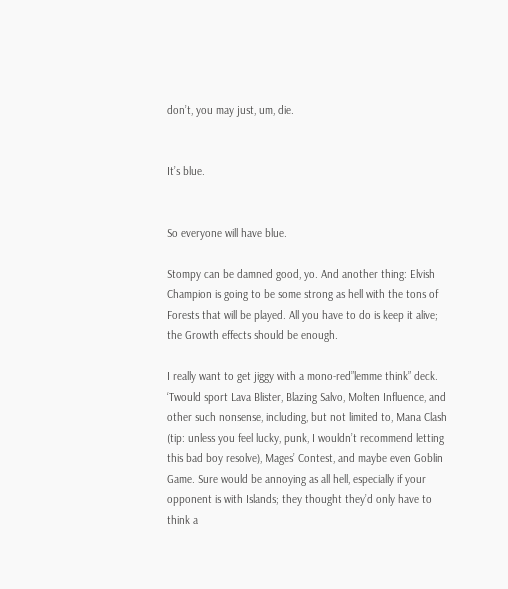don’t, you may just, um, die.


It’s blue.


So everyone will have blue.

Stompy can be damned good, yo. And another thing: Elvish Champion is going to be some strong as hell with the tons of Forests that will be played. All you have to do is keep it alive; the Growth effects should be enough.

I really want to get jiggy with a mono-red”lemme think” deck. ‘Twould sport Lava Blister, Blazing Salvo, Molten Influence, and other such nonsense, including, but not limited to, Mana Clash (tip: unless you feel lucky, punk, I wouldn’t recommend letting this bad boy resolve), Mages’ Contest, and maybe even Goblin Game. Sure would be annoying as all hell, especially if your opponent is with Islands; they thought they’d only have to think a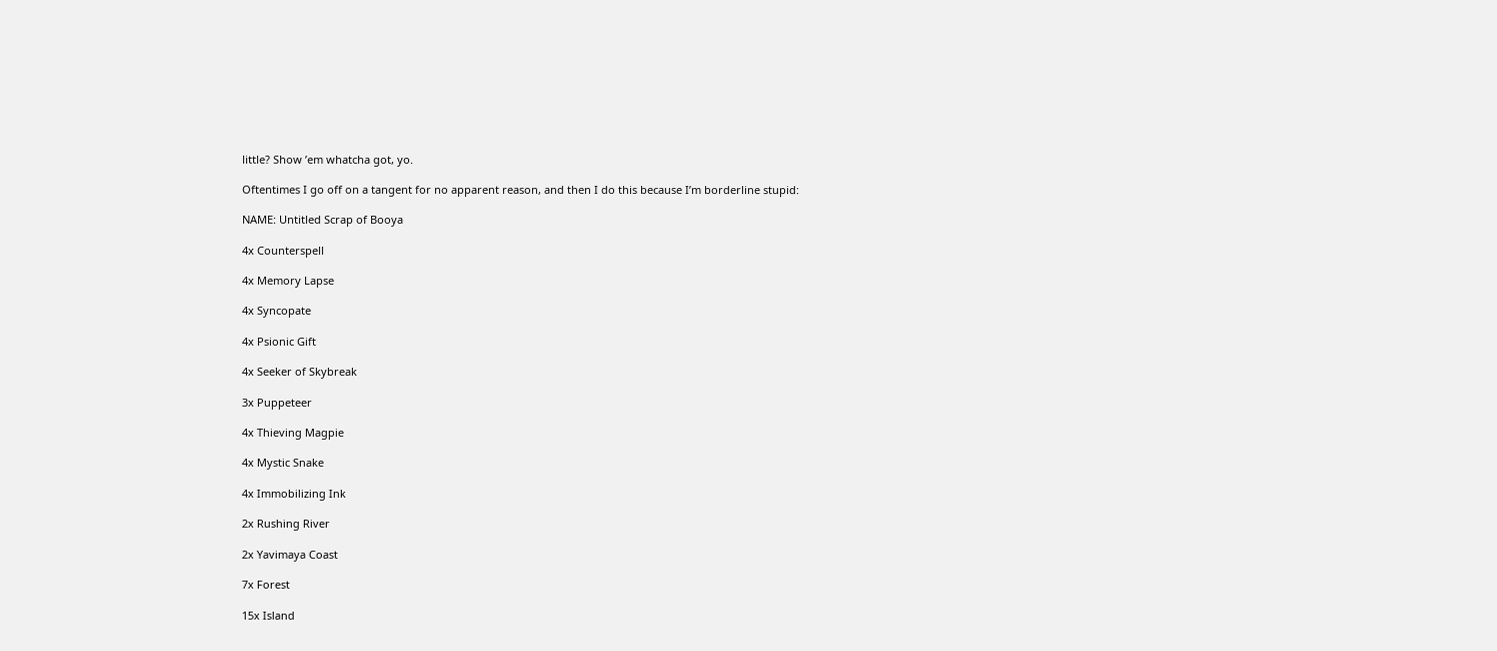little? Show ’em whatcha got, yo.

Oftentimes I go off on a tangent for no apparent reason, and then I do this because I’m borderline stupid:

NAME: Untitled Scrap of Booya

4x Counterspell

4x Memory Lapse

4x Syncopate

4x Psionic Gift

4x Seeker of Skybreak

3x Puppeteer

4x Thieving Magpie

4x Mystic Snake

4x Immobilizing Ink

2x Rushing River

2x Yavimaya Coast

7x Forest

15x Island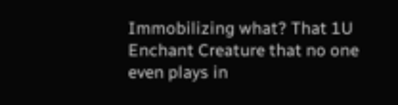Immobilizing what? That 1U Enchant Creature that no one even plays in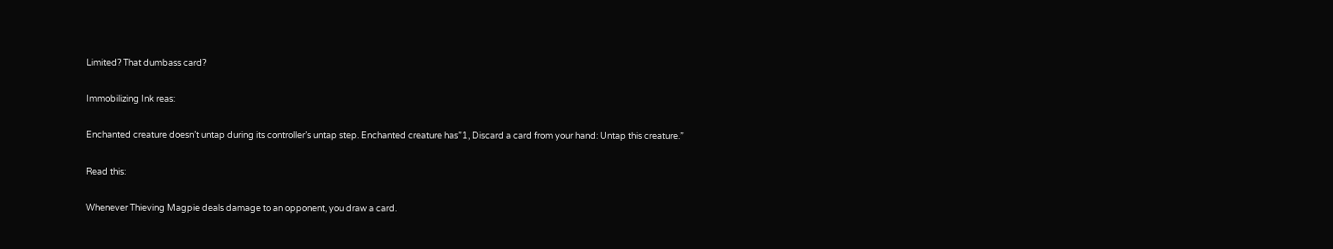Limited? That dumbass card?

Immobilizing Ink reas:

Enchanted creature doesn’t untap during its controller’s untap step. Enchanted creature has”1, Discard a card from your hand: Untap this creature.”

Read this:

Whenever Thieving Magpie deals damage to an opponent, you draw a card.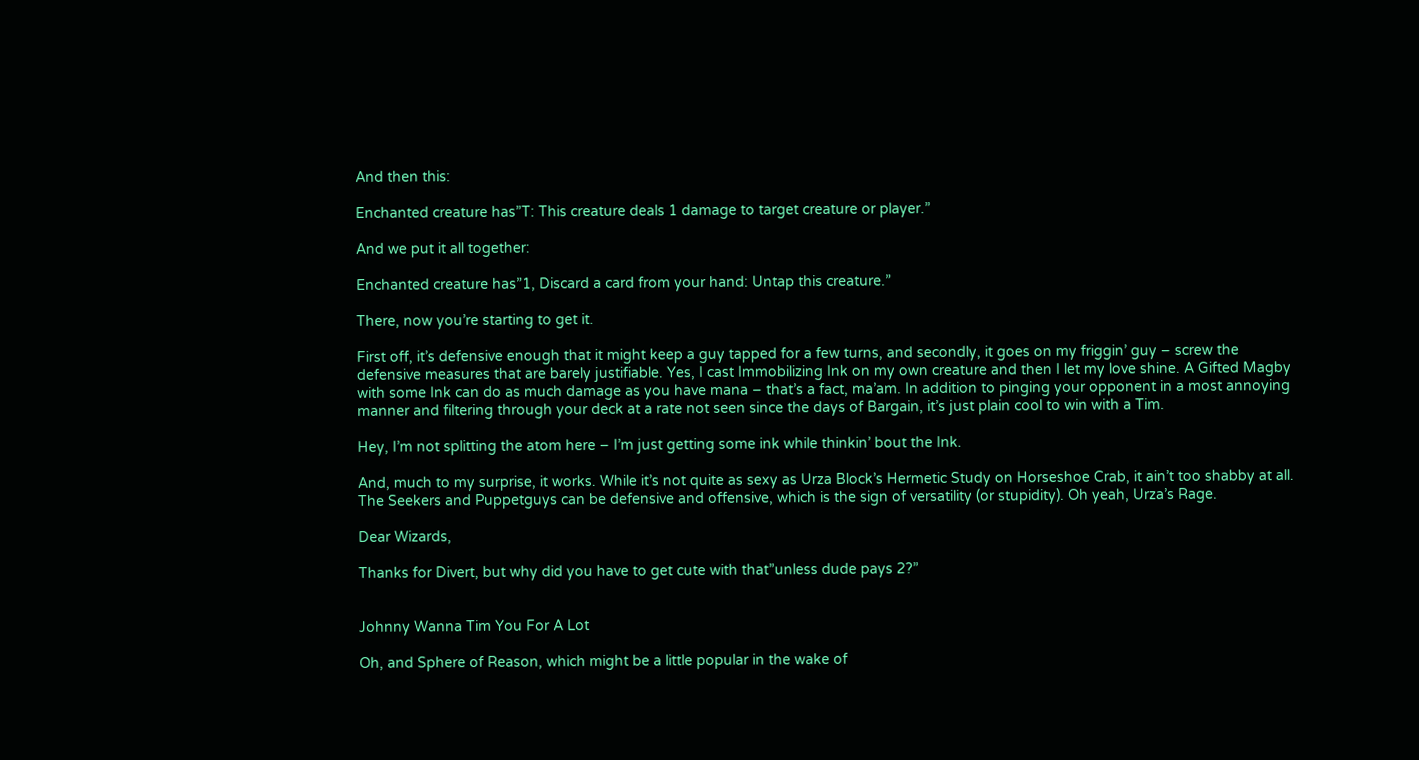And then this:

Enchanted creature has”T: This creature deals 1 damage to target creature or player.”

And we put it all together:

Enchanted creature has”1, Discard a card from your hand: Untap this creature.”

There, now you’re starting to get it.

First off, it’s defensive enough that it might keep a guy tapped for a few turns, and secondly, it goes on my friggin’ guy – screw the defensive measures that are barely justifiable. Yes, I cast Immobilizing Ink on my own creature and then I let my love shine. A Gifted Magby with some Ink can do as much damage as you have mana – that’s a fact, ma’am. In addition to pinging your opponent in a most annoying manner and filtering through your deck at a rate not seen since the days of Bargain, it’s just plain cool to win with a Tim.

Hey, I’m not splitting the atom here – I’m just getting some ink while thinkin’ bout the Ink.

And, much to my surprise, it works. While it’s not quite as sexy as Urza Block’s Hermetic Study on Horseshoe Crab, it ain’t too shabby at all. The Seekers and Puppetguys can be defensive and offensive, which is the sign of versatility (or stupidity). Oh yeah, Urza’s Rage.

Dear Wizards,

Thanks for Divert, but why did you have to get cute with that”unless dude pays 2?”


Johnny Wanna Tim You For A Lot

Oh, and Sphere of Reason, which might be a little popular in the wake of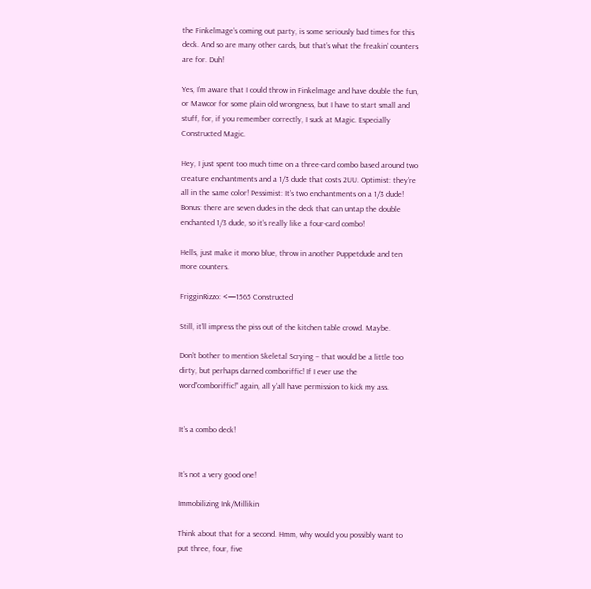the Finkelmage’s coming out party, is some seriously bad times for this deck. And so are many other cards, but that’s what the freakin’ counters are for. Duh!

Yes, I’m aware that I could throw in Finkelmage and have double the fun, or Mawcor for some plain old wrongness, but I have to start small and stuff, for, if you remember correctly, I suck at Magic. Especially Constructed Magic.

Hey, I just spent too much time on a three-card combo based around two creature enchantments and a 1/3 dude that costs 2UU. Optimist: they’re all in the same color! Pessimist: It’s two enchantments on a 1/3 dude! Bonus: there are seven dudes in the deck that can untap the double enchanted 1/3 dude, so it’s really like a four-card combo!

Hells, just make it mono blue, throw in another Puppetdude and ten more counters.

FrigginRizzo: <—1565 Constructed

Still, it’ll impress the piss out of the kitchen table crowd. Maybe.

Don’t bother to mention Skeletal Scrying – that would be a little too dirty, but perhaps darned comboriffic! If I ever use the word”comboriffic!” again, all y’all have permission to kick my ass.


It’s a combo deck!


It’s not a very good one!

Immobilizing Ink/Millikin

Think about that for a second. Hmm, why would you possibly want to put three, four, five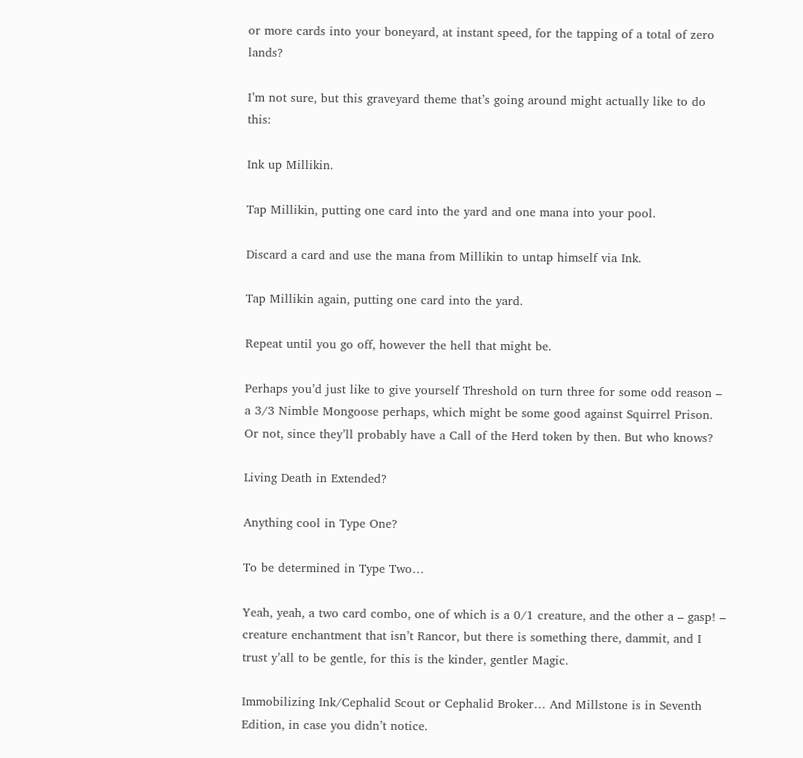or more cards into your boneyard, at instant speed, for the tapping of a total of zero lands?

I’m not sure, but this graveyard theme that’s going around might actually like to do this:

Ink up Millikin.

Tap Millikin, putting one card into the yard and one mana into your pool.

Discard a card and use the mana from Millikin to untap himself via Ink.

Tap Millikin again, putting one card into the yard.

Repeat until you go off, however the hell that might be.

Perhaps you’d just like to give yourself Threshold on turn three for some odd reason – a 3/3 Nimble Mongoose perhaps, which might be some good against Squirrel Prison. Or not, since they’ll probably have a Call of the Herd token by then. But who knows?

Living Death in Extended?

Anything cool in Type One?

To be determined in Type Two…

Yeah, yeah, a two card combo, one of which is a 0/1 creature, and the other a – gasp! – creature enchantment that isn’t Rancor, but there is something there, dammit, and I trust y’all to be gentle, for this is the kinder, gentler Magic.

Immobilizing Ink/Cephalid Scout or Cephalid Broker… And Millstone is in Seventh Edition, in case you didn’t notice.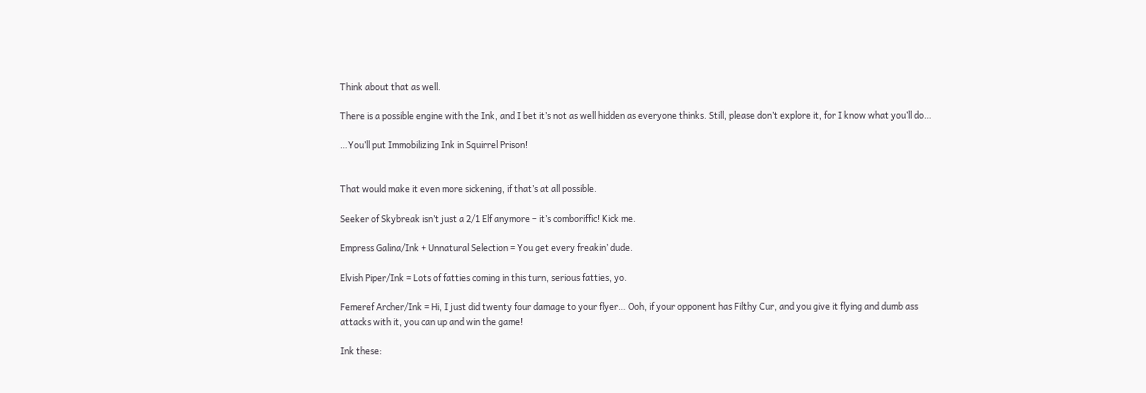Think about that as well.

There is a possible engine with the Ink, and I bet it’s not as well hidden as everyone thinks. Still, please don’t explore it, for I know what you’ll do…

…You’ll put Immobilizing Ink in Squirrel Prison!


That would make it even more sickening, if that’s at all possible.

Seeker of Skybreak isn’t just a 2/1 Elf anymore – it’s comboriffic! Kick me.

Empress Galina/Ink + Unnatural Selection = You get every freakin’ dude.

Elvish Piper/Ink = Lots of fatties coming in this turn, serious fatties, yo.

Femeref Archer/Ink = Hi, I just did twenty four damage to your flyer… Ooh, if your opponent has Filthy Cur, and you give it flying and dumb ass attacks with it, you can up and win the game!

Ink these: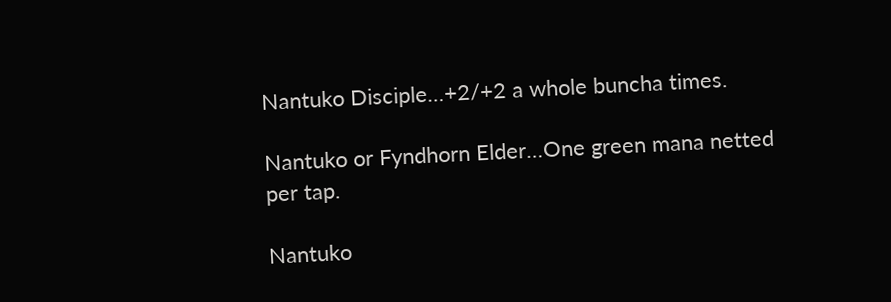Nantuko Disciple…+2/+2 a whole buncha times.

Nantuko or Fyndhorn Elder…One green mana netted per tap.

Nantuko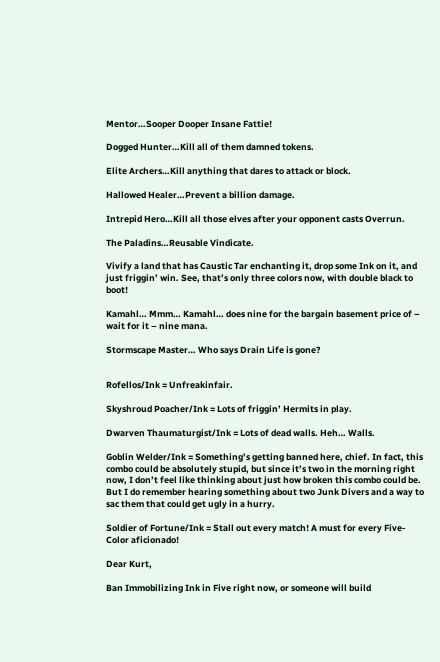Mentor…Sooper Dooper Insane Fattie!

Dogged Hunter…Kill all of them damned tokens.

Elite Archers…Kill anything that dares to attack or block.

Hallowed Healer…Prevent a billion damage.

Intrepid Hero…Kill all those elves after your opponent casts Overrun.

The Paladins…Reusable Vindicate.

Vivify a land that has Caustic Tar enchanting it, drop some Ink on it, and just friggin’ win. See, that’s only three colors now, with double black to boot!

Kamahl… Mmm… Kamahl… does nine for the bargain basement price of – wait for it – nine mana.

Stormscape Master… Who says Drain Life is gone?


Rofellos/Ink = Unfreakinfair.

Skyshroud Poacher/Ink = Lots of friggin’ Hermits in play.

Dwarven Thaumaturgist/Ink = Lots of dead walls. Heh… Walls.

Goblin Welder/Ink = Something’s getting banned here, chief. In fact, this combo could be absolutely stupid, but since it’s two in the morning right now, I don’t feel like thinking about just how broken this combo could be. But I do remember hearing something about two Junk Divers and a way to sac them that could get ugly in a hurry.

Soldier of Fortune/Ink = Stall out every match! A must for every Five-Color aficionado!

Dear Kurt,

Ban Immobilizing Ink in Five right now, or someone will build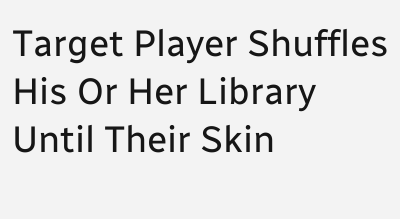Target Player Shuffles His Or Her Library Until Their Skin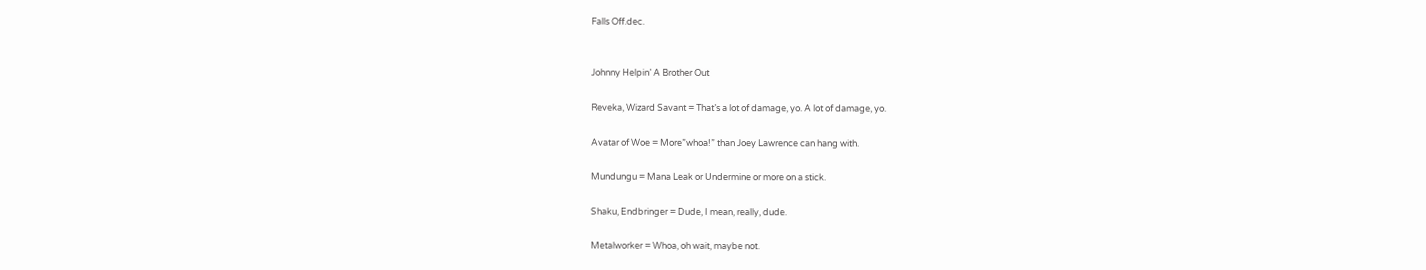Falls Off.dec.


Johnny Helpin’ A Brother Out

Reveka, Wizard Savant = That’s a lot of damage, yo. A lot of damage, yo.

Avatar of Woe = More”whoa!” than Joey Lawrence can hang with.

Mundungu = Mana Leak or Undermine or more on a stick.

Shaku, Endbringer = Dude, I mean, really, dude.

Metalworker = Whoa, oh wait, maybe not.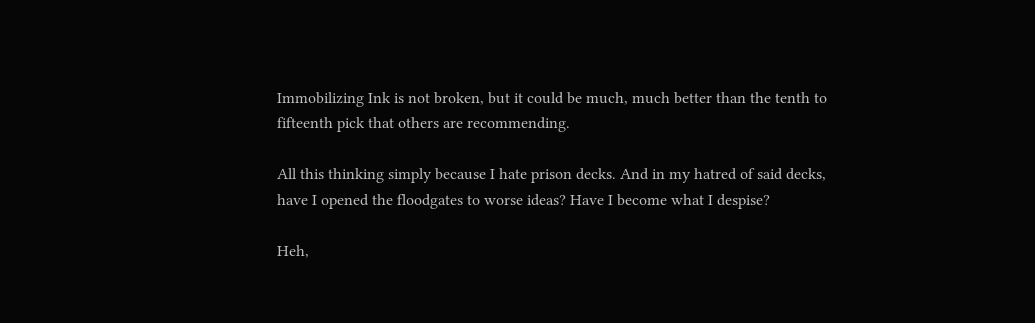Immobilizing Ink is not broken, but it could be much, much better than the tenth to fifteenth pick that others are recommending.

All this thinking simply because I hate prison decks. And in my hatred of said decks, have I opened the floodgates to worse ideas? Have I become what I despise?

Heh,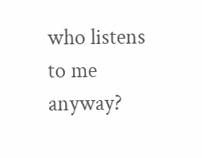who listens to me anyway?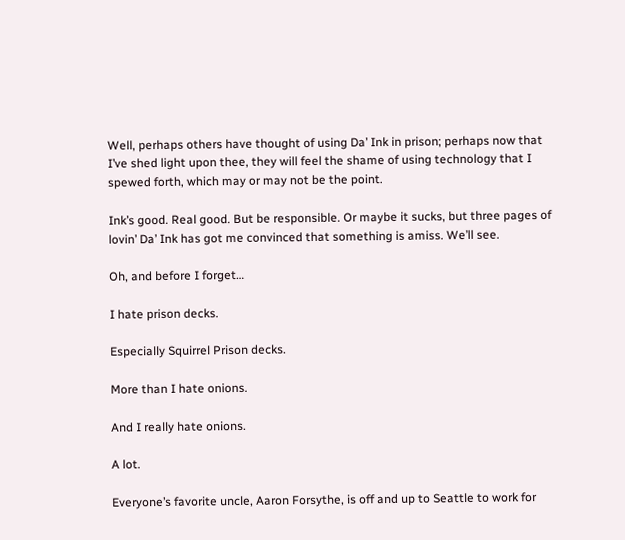Well, perhaps others have thought of using Da’ Ink in prison; perhaps now that I’ve shed light upon thee, they will feel the shame of using technology that I spewed forth, which may or may not be the point.

Ink’s good. Real good. But be responsible. Or maybe it sucks, but three pages of lovin’ Da’ Ink has got me convinced that something is amiss. We’ll see.

Oh, and before I forget…

I hate prison decks.

Especially Squirrel Prison decks.

More than I hate onions.

And I really hate onions.

A lot.

Everyone’s favorite uncle, Aaron Forsythe, is off and up to Seattle to work for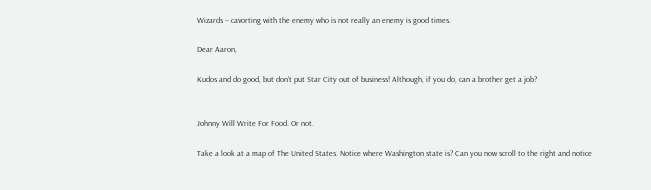Wizards – cavorting with the enemy who is not really an enemy is good times.

Dear Aaron,

Kudos and do good, but don’t put Star City out of business! Although, if you do, can a brother get a job?


Johnny Will Write For Food. Or not.

Take a look at a map of The United States. Notice where Washington state is? Can you now scroll to the right and notice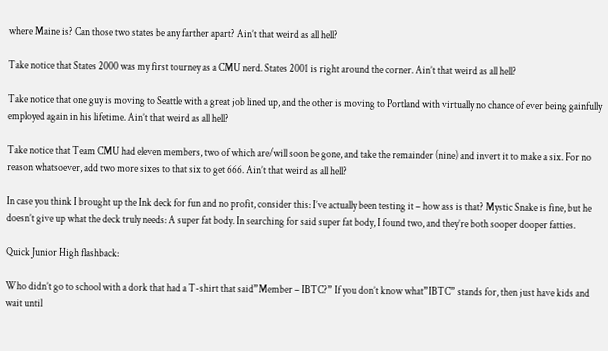where Maine is? Can those two states be any farther apart? Ain’t that weird as all hell?

Take notice that States 2000 was my first tourney as a CMU nerd. States 2001 is right around the corner. Ain’t that weird as all hell?

Take notice that one guy is moving to Seattle with a great job lined up, and the other is moving to Portland with virtually no chance of ever being gainfully employed again in his lifetime. Ain’t that weird as all hell?

Take notice that Team CMU had eleven members, two of which are/will soon be gone, and take the remainder (nine) and invert it to make a six. For no reason whatsoever, add two more sixes to that six to get 666. Ain’t that weird as all hell?

In case you think I brought up the Ink deck for fun and no profit, consider this: I’ve actually been testing it – how ass is that? Mystic Snake is fine, but he doesn’t give up what the deck truly needs: A super fat body. In searching for said super fat body, I found two, and they’re both sooper dooper fatties.

Quick Junior High flashback:

Who didn’t go to school with a dork that had a T-shirt that said”Member – IBTC?” If you don’t know what”IBTC” stands for, then just have kids and wait until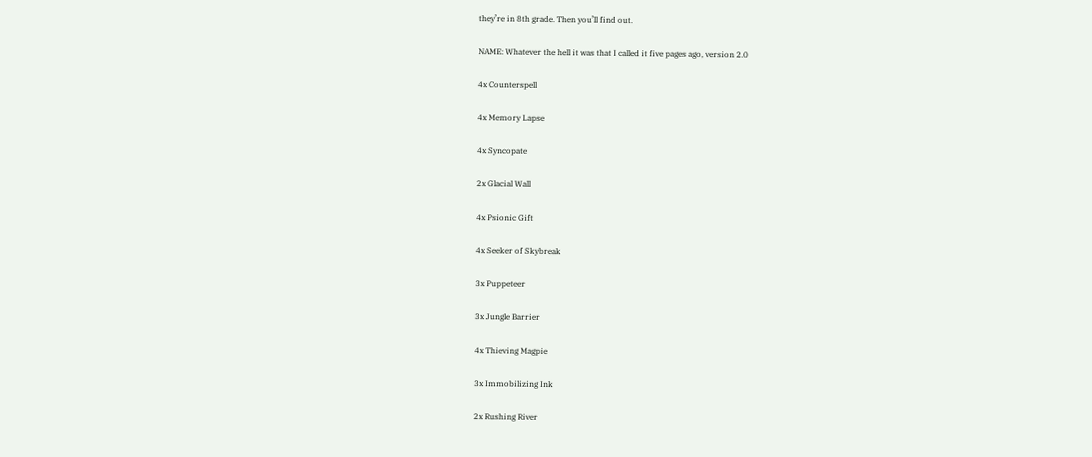they’re in 8th grade. Then you’ll find out.

NAME: Whatever the hell it was that I called it five pages ago, version 2.0

4x Counterspell

4x Memory Lapse

4x Syncopate

2x Glacial Wall

4x Psionic Gift

4x Seeker of Skybreak

3x Puppeteer

3x Jungle Barrier

4x Thieving Magpie

3x Immobilizing Ink

2x Rushing River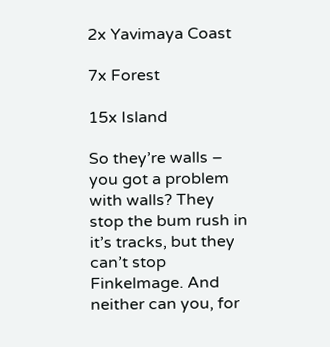2x Yavimaya Coast

7x Forest

15x Island

So they’re walls – you got a problem with walls? They stop the bum rush in it’s tracks, but they can’t stop Finkelmage. And neither can you, for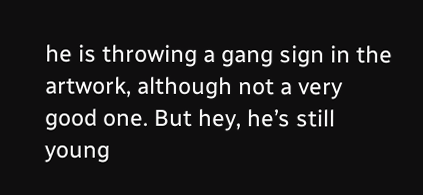he is throwing a gang sign in the artwork, although not a very good one. But hey, he’s still young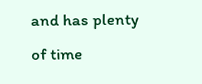and has plenty of time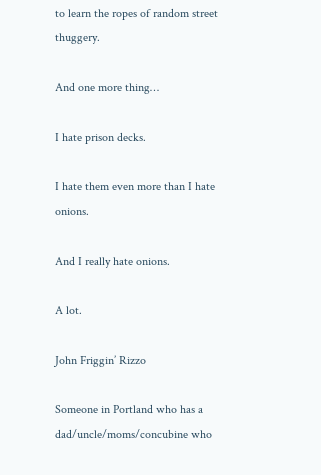to learn the ropes of random street thuggery.

And one more thing…

I hate prison decks.

I hate them even more than I hate onions.

And I really hate onions.

A lot.

John Friggin’ Rizzo

Someone in Portland who has a dad/uncle/moms/concubine who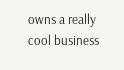owns a really cool business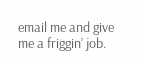email me and give me a friggin’ job.